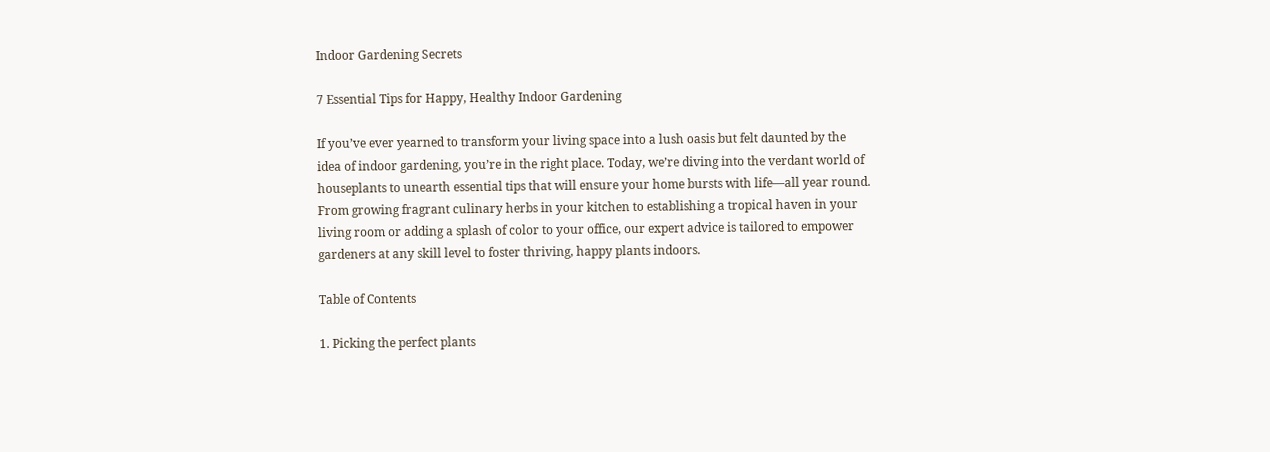Indoor Gardening Secrets

7 Essential Tips for Happy, Healthy Indoor Gardening

If you’ve ever yearned to transform your living space into a lush oasis but felt daunted by the idea of indoor gardening, you’re in the right place. Today, we’re diving into the verdant world of houseplants to unearth essential tips that will ensure your home bursts with life—all year round. From growing fragrant culinary herbs in your kitchen to establishing a tropical haven in your living room or adding a splash of color to your office, our expert advice is tailored to empower gardeners at any skill level to foster thriving, happy plants indoors.

Table of Contents

1. Picking the perfect plants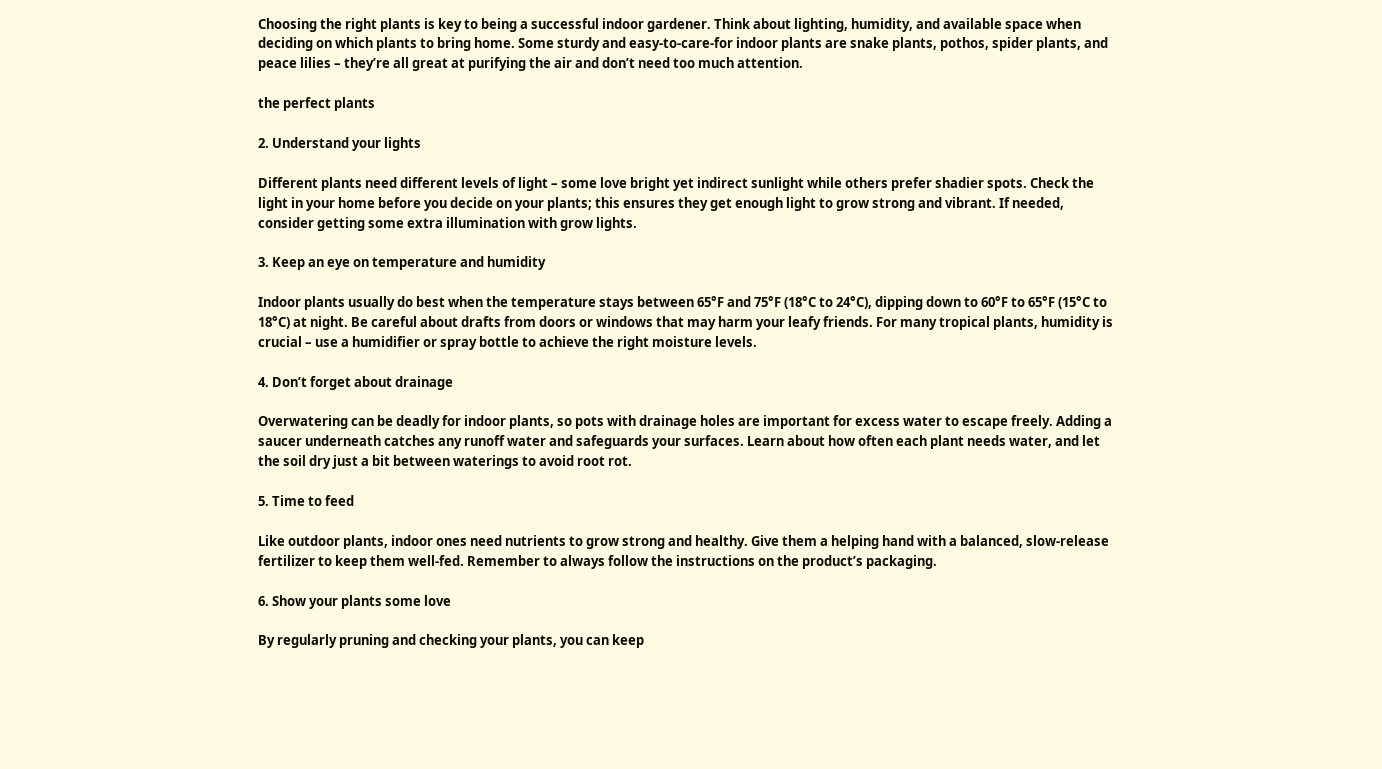Choosing the right plants is key to being a successful indoor gardener. Think about lighting, humidity, and available space when deciding on which plants to bring home. Some sturdy and easy-to-care-for indoor plants are snake plants, pothos, spider plants, and peace lilies – they’re all great at purifying the air and don’t need too much attention.

the perfect plants

2. Understand your lights

Different plants need different levels of light – some love bright yet indirect sunlight while others prefer shadier spots. Check the light in your home before you decide on your plants; this ensures they get enough light to grow strong and vibrant. If needed, consider getting some extra illumination with grow lights.

3. Keep an eye on temperature and humidity

Indoor plants usually do best when the temperature stays between 65°F and 75°F (18°C to 24°C), dipping down to 60°F to 65°F (15°C to 18°C) at night. Be careful about drafts from doors or windows that may harm your leafy friends. For many tropical plants, humidity is crucial – use a humidifier or spray bottle to achieve the right moisture levels.

4. Don’t forget about drainage

Overwatering can be deadly for indoor plants, so pots with drainage holes are important for excess water to escape freely. Adding a saucer underneath catches any runoff water and safeguards your surfaces. Learn about how often each plant needs water, and let the soil dry just a bit between waterings to avoid root rot.

5. Time to feed

Like outdoor plants, indoor ones need nutrients to grow strong and healthy. Give them a helping hand with a balanced, slow-release fertilizer to keep them well-fed. Remember to always follow the instructions on the product’s packaging.

6. Show your plants some love

By regularly pruning and checking your plants, you can keep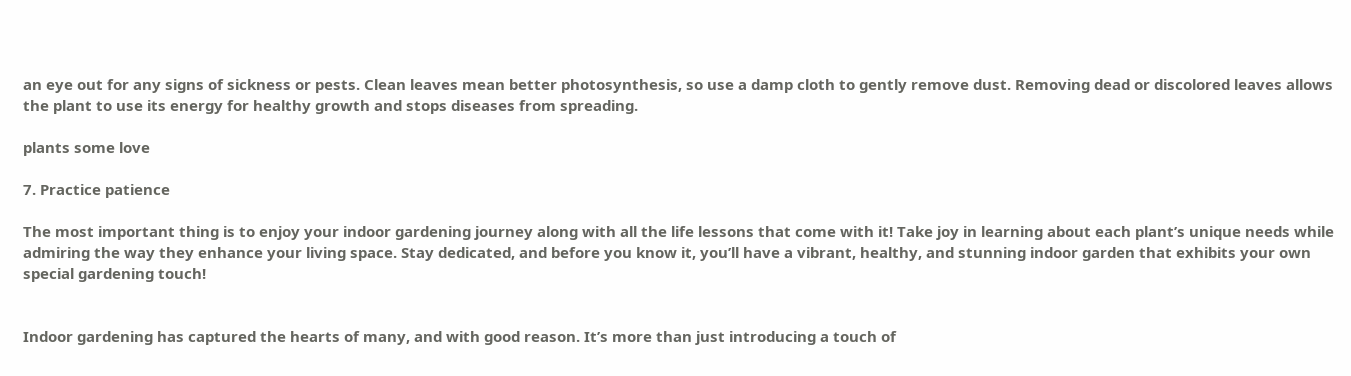an eye out for any signs of sickness or pests. Clean leaves mean better photosynthesis, so use a damp cloth to gently remove dust. Removing dead or discolored leaves allows the plant to use its energy for healthy growth and stops diseases from spreading.

plants some love

7. Practice patience

The most important thing is to enjoy your indoor gardening journey along with all the life lessons that come with it! Take joy in learning about each plant’s unique needs while admiring the way they enhance your living space. Stay dedicated, and before you know it, you’ll have a vibrant, healthy, and stunning indoor garden that exhibits your own special gardening touch!


Indoor gardening has captured the hearts of many, and with good reason. It’s more than just introducing a touch of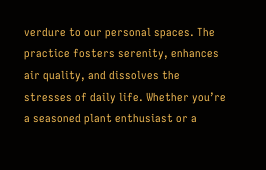verdure to our personal spaces. The practice fosters serenity, enhances air quality, and dissolves the stresses of daily life. Whether you’re a seasoned plant enthusiast or a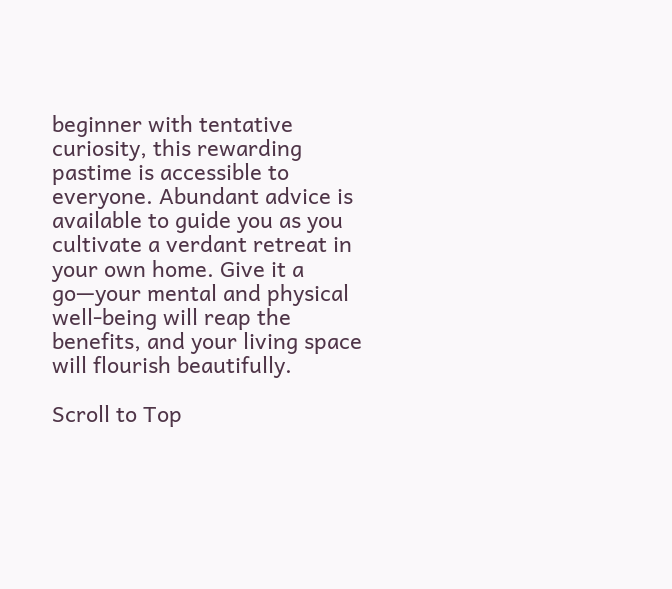beginner with tentative curiosity, this rewarding pastime is accessible to everyone. Abundant advice is available to guide you as you cultivate a verdant retreat in your own home. Give it a go—your mental and physical well-being will reap the benefits, and your living space will flourish beautifully.

Scroll to Top